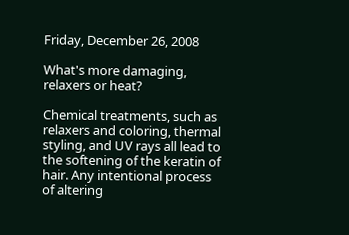Friday, December 26, 2008

What's more damaging, relaxers or heat?

Chemical treatments, such as relaxers and coloring, thermal styling, and UV rays all lead to the softening of the keratin of hair. Any intentional process of altering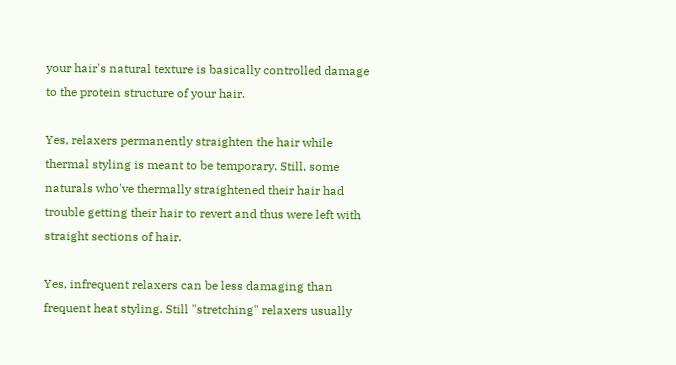your hair's natural texture is basically controlled damage to the protein structure of your hair.

Yes, relaxers permanently straighten the hair while thermal styling is meant to be temporary. Still, some naturals who've thermally straightened their hair had trouble getting their hair to revert and thus were left with straight sections of hair.

Yes, infrequent relaxers can be less damaging than frequent heat styling. Still "stretching" relaxers usually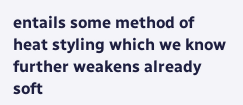entails some method of heat styling which we know further weakens already soft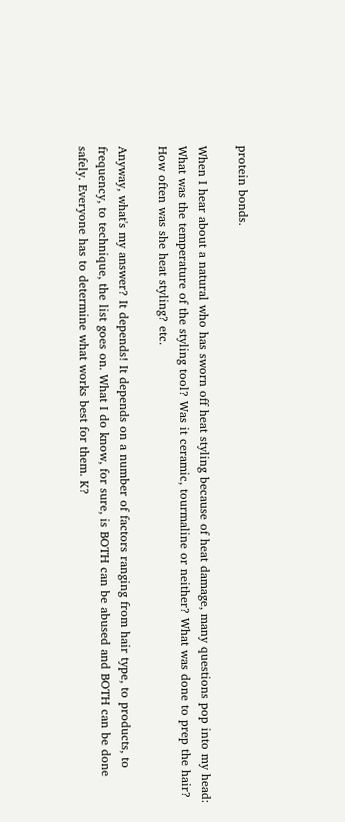protein bonds.

When I hear about a natural who has sworn off heat styling because of heat damage, many questions pop into my head: What was the temperature of the styling tool? Was it ceramic, tourmaline or neither? What was done to prep the hair? How often was she heat styling? etc.

Anyway, what's my answer? It depends! It depends on a number of factors ranging from hair type, to products, to frequency, to technique, the list goes on. What I do know, for sure, is BOTH can be abused and BOTH can be done safely. Everyone has to determine what works best for them. K?